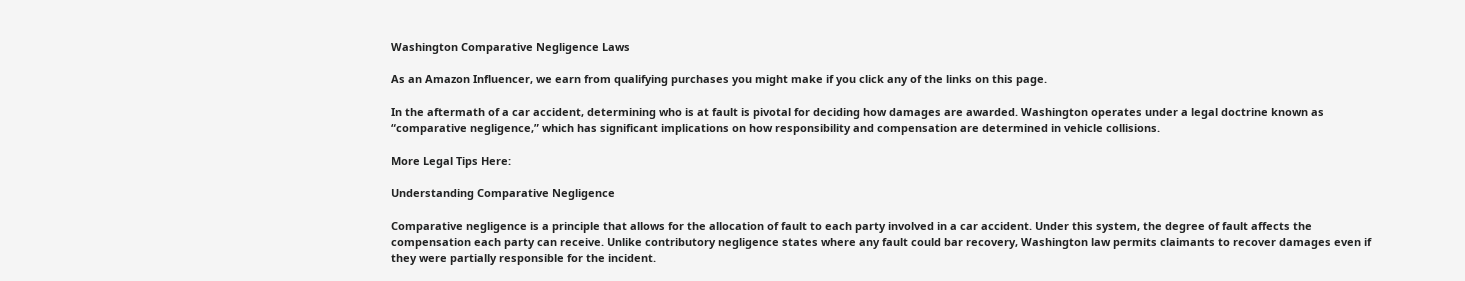Washington Comparative Negligence Laws

As an Amazon Influencer, we earn from qualifying purchases you might make if you click any of the links on this page.

In the aftermath of a car accident, determining who is at fault is pivotal for deciding how damages are awarded. Washington operates under a legal doctrine known as “comparative negligence,” which has significant implications on how responsibility and compensation are determined in vehicle collisions.

More Legal Tips Here:

Understanding Comparative Negligence

Comparative negligence is a principle that allows for the allocation of fault to each party involved in a car accident. Under this system, the degree of fault affects the compensation each party can receive. Unlike contributory negligence states where any fault could bar recovery, Washington law permits claimants to recover damages even if they were partially responsible for the incident.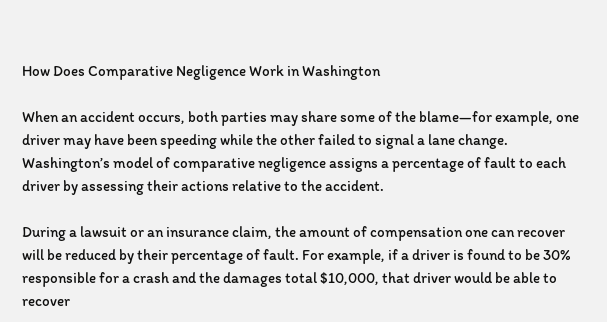How Does Comparative Negligence Work in Washington

When an accident occurs, both parties may share some of the blame—for example, one driver may have been speeding while the other failed to signal a lane change. Washington’s model of comparative negligence assigns a percentage of fault to each driver by assessing their actions relative to the accident.

During a lawsuit or an insurance claim, the amount of compensation one can recover will be reduced by their percentage of fault. For example, if a driver is found to be 30% responsible for a crash and the damages total $10,000, that driver would be able to recover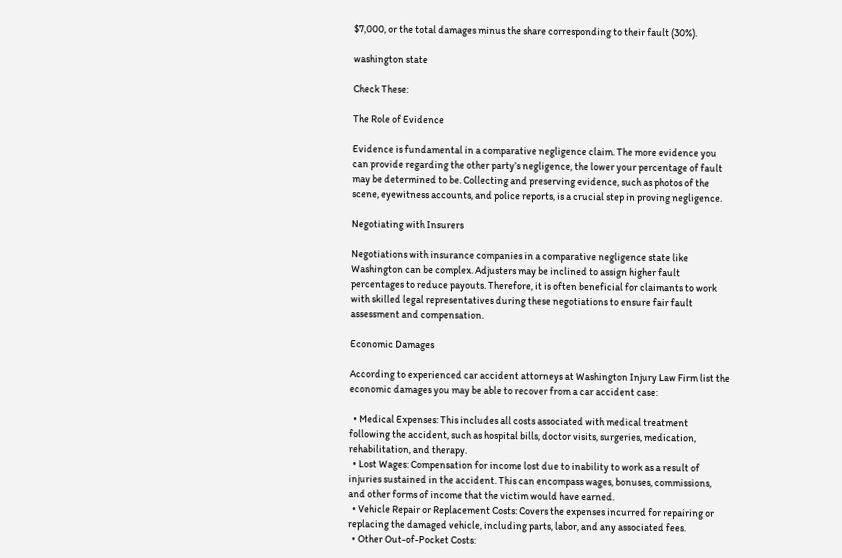$7,000, or the total damages minus the share corresponding to their fault (30%).

washington state

Check These:

The Role of Evidence

Evidence is fundamental in a comparative negligence claim. The more evidence you can provide regarding the other party’s negligence, the lower your percentage of fault may be determined to be. Collecting and preserving evidence, such as photos of the scene, eyewitness accounts, and police reports, is a crucial step in proving negligence.

Negotiating with Insurers

Negotiations with insurance companies in a comparative negligence state like Washington can be complex. Adjusters may be inclined to assign higher fault percentages to reduce payouts. Therefore, it is often beneficial for claimants to work with skilled legal representatives during these negotiations to ensure fair fault assessment and compensation.

Economic Damages

According to experienced car accident attorneys at Washington Injury Law Firm list the economic damages you may be able to recover from a car accident case:

  • Medical Expenses: This includes all costs associated with medical treatment following the accident, such as hospital bills, doctor visits, surgeries, medication, rehabilitation, and therapy.
  • Lost Wages: Compensation for income lost due to inability to work as a result of injuries sustained in the accident. This can encompass wages, bonuses, commissions, and other forms of income that the victim would have earned.
  • Vehicle Repair or Replacement Costs: Covers the expenses incurred for repairing or replacing the damaged vehicle, including parts, labor, and any associated fees.
  • Other Out-of-Pocket Costs: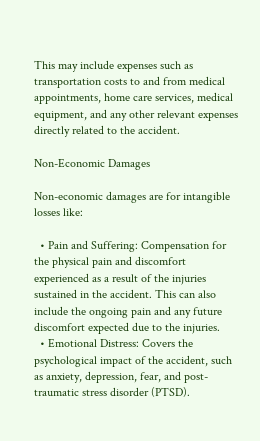This may include expenses such as transportation costs to and from medical appointments, home care services, medical equipment, and any other relevant expenses directly related to the accident.

Non-Economic Damages

Non-economic damages are for intangible losses like:

  • Pain and Suffering: Compensation for the physical pain and discomfort experienced as a result of the injuries sustained in the accident. This can also include the ongoing pain and any future discomfort expected due to the injuries.
  • Emotional Distress: Covers the psychological impact of the accident, such as anxiety, depression, fear, and post-traumatic stress disorder (PTSD).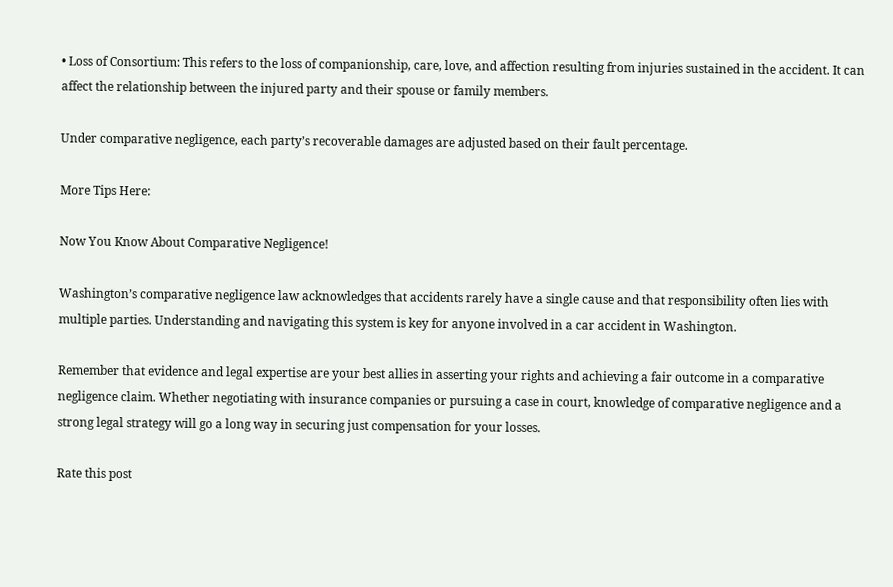• Loss of Consortium: This refers to the loss of companionship, care, love, and affection resulting from injuries sustained in the accident. It can affect the relationship between the injured party and their spouse or family members.

Under comparative negligence, each party’s recoverable damages are adjusted based on their fault percentage.

More Tips Here:

Now You Know About Comparative Negligence!

Washington’s comparative negligence law acknowledges that accidents rarely have a single cause and that responsibility often lies with multiple parties. Understanding and navigating this system is key for anyone involved in a car accident in Washington.

Remember that evidence and legal expertise are your best allies in asserting your rights and achieving a fair outcome in a comparative negligence claim. Whether negotiating with insurance companies or pursuing a case in court, knowledge of comparative negligence and a strong legal strategy will go a long way in securing just compensation for your losses.

Rate this post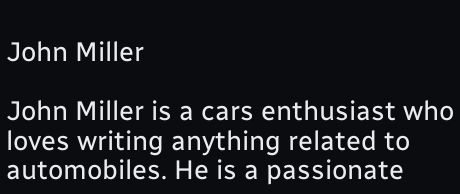John Miller

John Miller is a cars enthusiast who loves writing anything related to automobiles. He is a passionate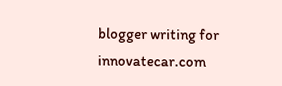blogger writing for innovatecar.com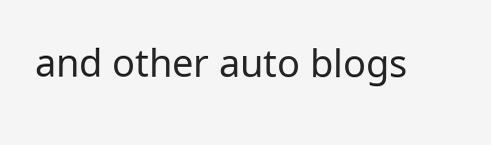and other auto blogs